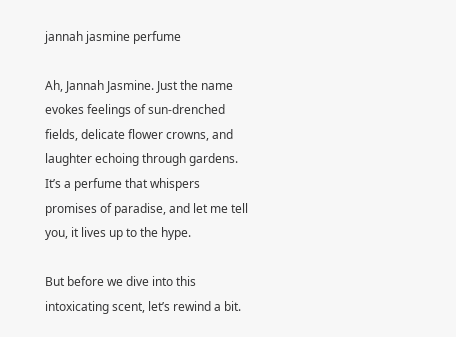jannah jasmine perfume

Ah, Jannah Jasmine. Just the name evokes feelings of sun-drenched fields, delicate flower crowns, and laughter echoing through gardens. It’s a perfume that whispers promises of paradise, and let me tell you, it lives up to the hype.

But before we dive into this intoxicating scent, let’s rewind a bit.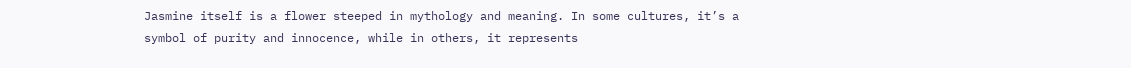Jasmine itself is a flower steeped in mythology and meaning. In some cultures, it’s a symbol of purity and innocence, while in others, it represents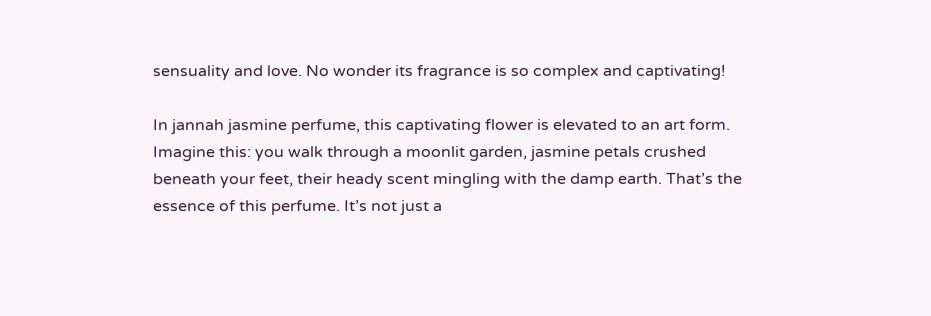sensuality and love. No wonder its fragrance is so complex and captivating!

In jannah jasmine perfume, this captivating flower is elevated to an art form. Imagine this: you walk through a moonlit garden, jasmine petals crushed beneath your feet, their heady scent mingling with the damp earth. That’s the essence of this perfume. It’s not just a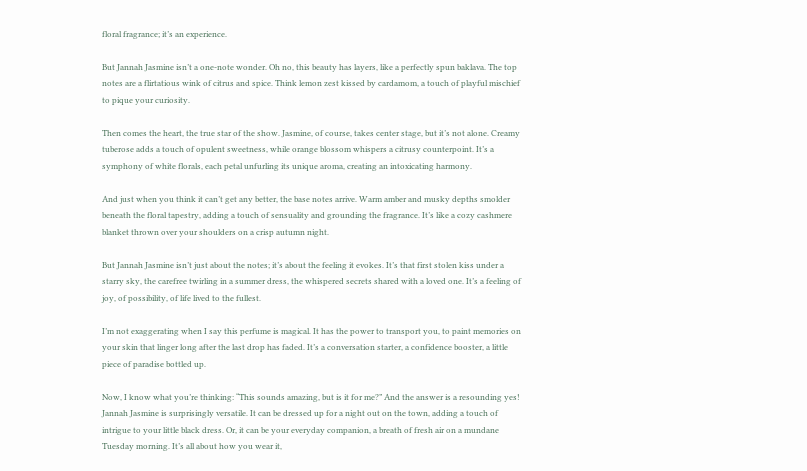floral fragrance; it’s an experience.

But Jannah Jasmine isn’t a one-note wonder. Oh no, this beauty has layers, like a perfectly spun baklava. The top notes are a flirtatious wink of citrus and spice. Think lemon zest kissed by cardamom, a touch of playful mischief to pique your curiosity.

Then comes the heart, the true star of the show. Jasmine, of course, takes center stage, but it’s not alone. Creamy tuberose adds a touch of opulent sweetness, while orange blossom whispers a citrusy counterpoint. It’s a symphony of white florals, each petal unfurling its unique aroma, creating an intoxicating harmony.

And just when you think it can’t get any better, the base notes arrive. Warm amber and musky depths smolder beneath the floral tapestry, adding a touch of sensuality and grounding the fragrance. It’s like a cozy cashmere blanket thrown over your shoulders on a crisp autumn night.

But Jannah Jasmine isn’t just about the notes; it’s about the feeling it evokes. It’s that first stolen kiss under a starry sky, the carefree twirling in a summer dress, the whispered secrets shared with a loved one. It’s a feeling of joy, of possibility, of life lived to the fullest.

I’m not exaggerating when I say this perfume is magical. It has the power to transport you, to paint memories on your skin that linger long after the last drop has faded. It’s a conversation starter, a confidence booster, a little piece of paradise bottled up.

Now, I know what you’re thinking: “This sounds amazing, but is it for me?” And the answer is a resounding yes! Jannah Jasmine is surprisingly versatile. It can be dressed up for a night out on the town, adding a touch of intrigue to your little black dress. Or, it can be your everyday companion, a breath of fresh air on a mundane Tuesday morning. It’s all about how you wear it,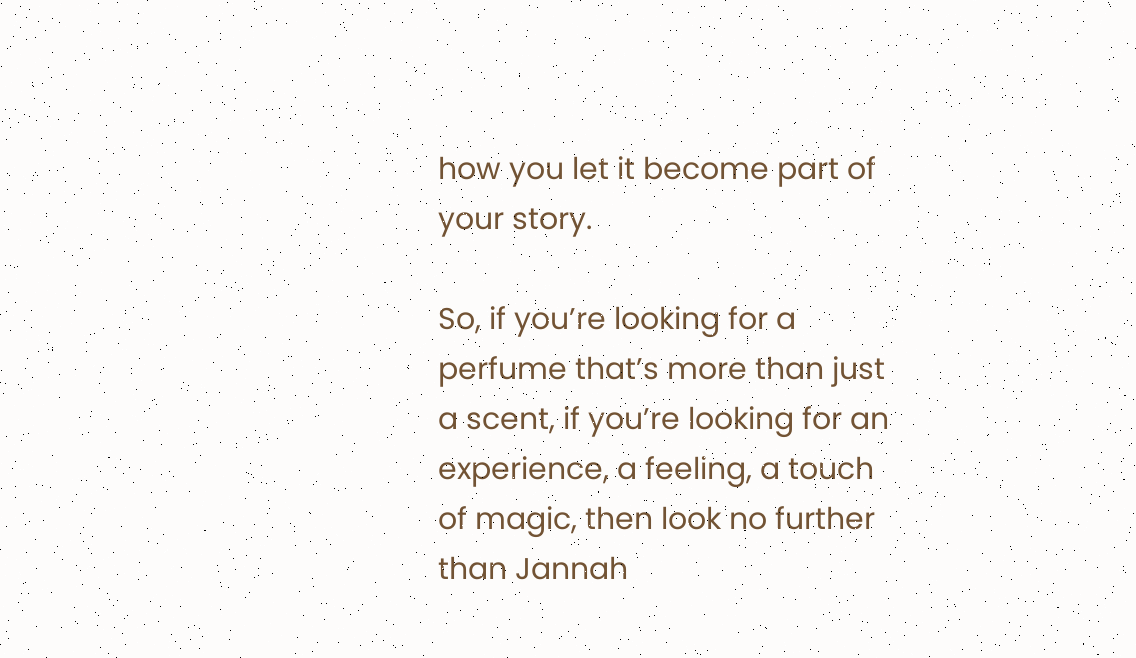how you let it become part of your story.

So, if you’re looking for a perfume that’s more than just a scent, if you’re looking for an experience, a feeling, a touch of magic, then look no further than Jannah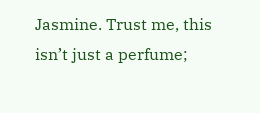Jasmine. Trust me, this isn’t just a perfume;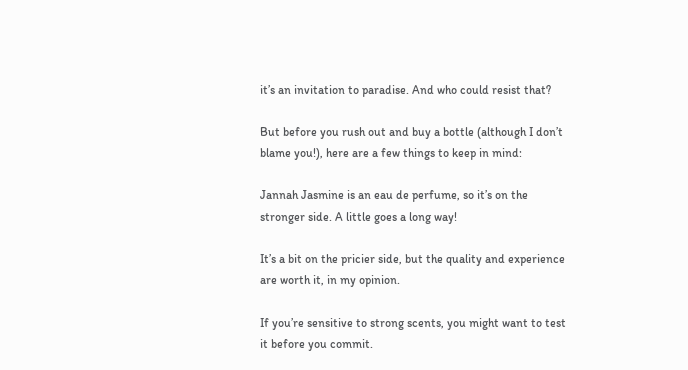it’s an invitation to paradise. And who could resist that?

But before you rush out and buy a bottle (although I don’t blame you!), here are a few things to keep in mind:

Jannah Jasmine is an eau de perfume, so it’s on the stronger side. A little goes a long way!

It’s a bit on the pricier side, but the quality and experience are worth it, in my opinion.

If you’re sensitive to strong scents, you might want to test it before you commit.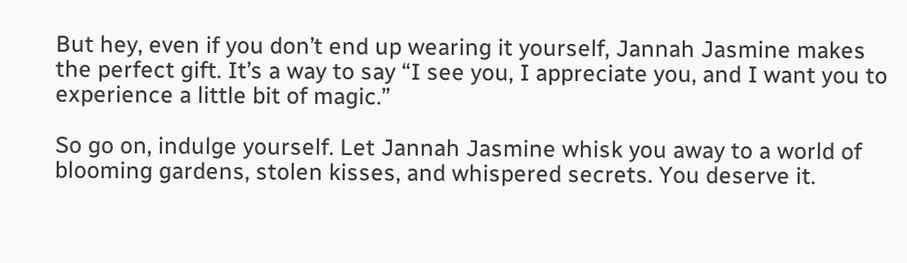But hey, even if you don’t end up wearing it yourself, Jannah Jasmine makes the perfect gift. It’s a way to say “I see you, I appreciate you, and I want you to experience a little bit of magic.”

So go on, indulge yourself. Let Jannah Jasmine whisk you away to a world of blooming gardens, stolen kisses, and whispered secrets. You deserve it.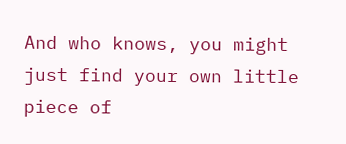And who knows, you might just find your own little piece of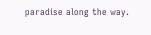paradise along the way.